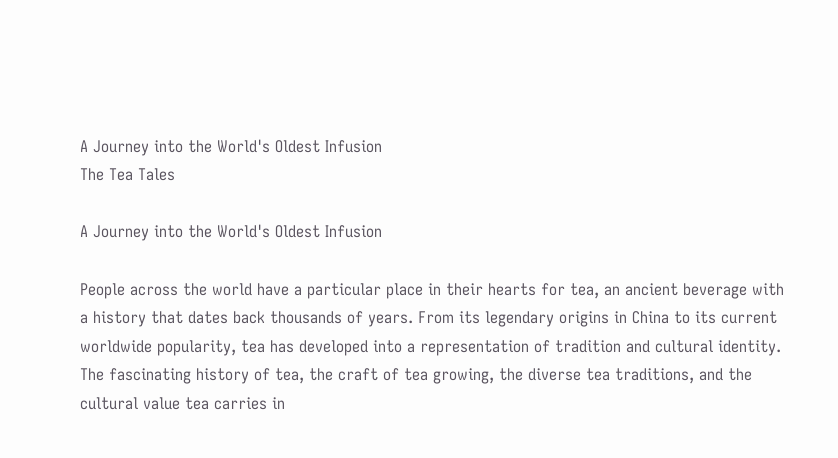A Journey into the World's Oldest Infusion
The Tea Tales

A Journey into the World's Oldest Infusion

People across the world have a particular place in their hearts for tea, an ancient beverage with a history that dates back thousands of years. From its legendary origins in China to its current worldwide popularity, tea has developed into a representation of tradition and cultural identity. The fascinating history of tea, the craft of tea growing, the diverse tea traditions, and the cultural value tea carries in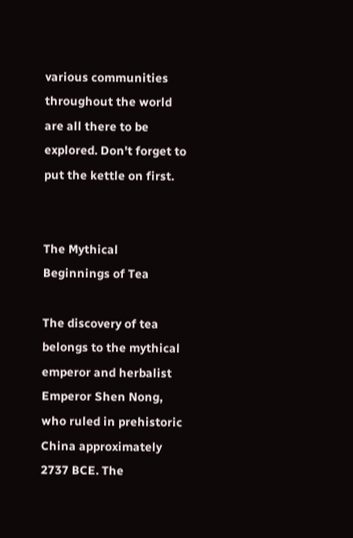various communities throughout the world are all there to be explored. Don't forget to put the kettle on first.


The Mythical Beginnings of Tea

The discovery of tea belongs to the mythical emperor and herbalist Emperor Shen Nong, who ruled in prehistoric China approximately 2737 BCE. The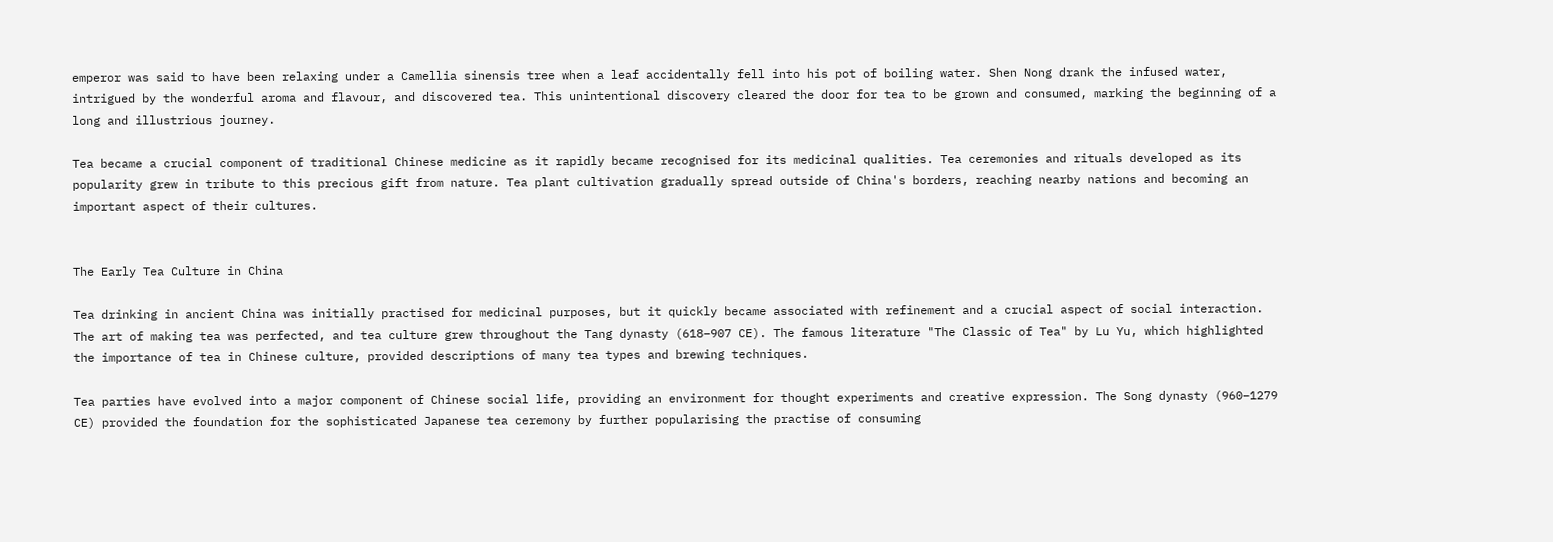emperor was said to have been relaxing under a Camellia sinensis tree when a leaf accidentally fell into his pot of boiling water. Shen Nong drank the infused water, intrigued by the wonderful aroma and flavour, and discovered tea. This unintentional discovery cleared the door for tea to be grown and consumed, marking the beginning of a long and illustrious journey.

Tea became a crucial component of traditional Chinese medicine as it rapidly became recognised for its medicinal qualities. Tea ceremonies and rituals developed as its popularity grew in tribute to this precious gift from nature. Tea plant cultivation gradually spread outside of China's borders, reaching nearby nations and becoming an important aspect of their cultures.


The Early Tea Culture in China

Tea drinking in ancient China was initially practised for medicinal purposes, but it quickly became associated with refinement and a crucial aspect of social interaction. The art of making tea was perfected, and tea culture grew throughout the Tang dynasty (618–907 CE). The famous literature "The Classic of Tea" by Lu Yu, which highlighted the importance of tea in Chinese culture, provided descriptions of many tea types and brewing techniques.

Tea parties have evolved into a major component of Chinese social life, providing an environment for thought experiments and creative expression. The Song dynasty (960–1279 CE) provided the foundation for the sophisticated Japanese tea ceremony by further popularising the practise of consuming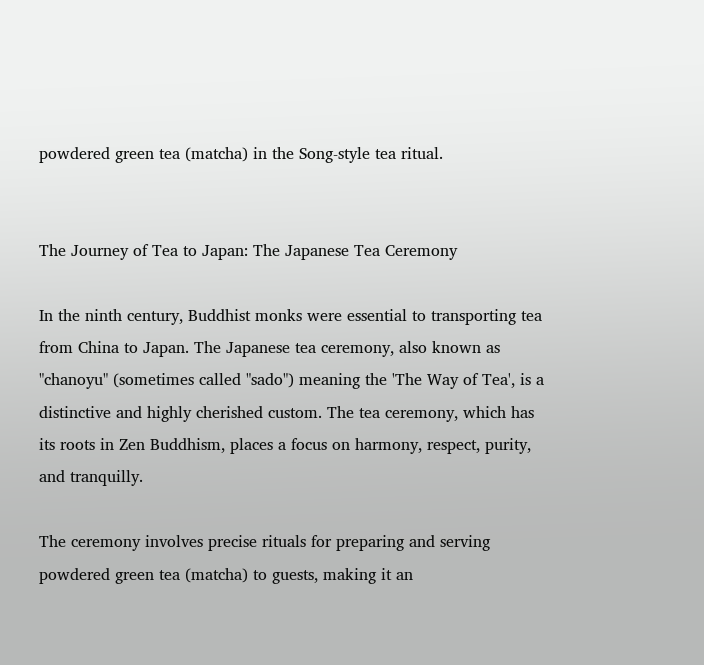powdered green tea (matcha) in the Song-style tea ritual.


The Journey of Tea to Japan: The Japanese Tea Ceremony

In the ninth century, Buddhist monks were essential to transporting tea from China to Japan. The Japanese tea ceremony, also known as "chanoyu" (sometimes called "sado") meaning the 'The Way of Tea', is a distinctive and highly cherished custom. The tea ceremony, which has its roots in Zen Buddhism, places a focus on harmony, respect, purity, and tranquilly.

The ceremony involves precise rituals for preparing and serving powdered green tea (matcha) to guests, making it an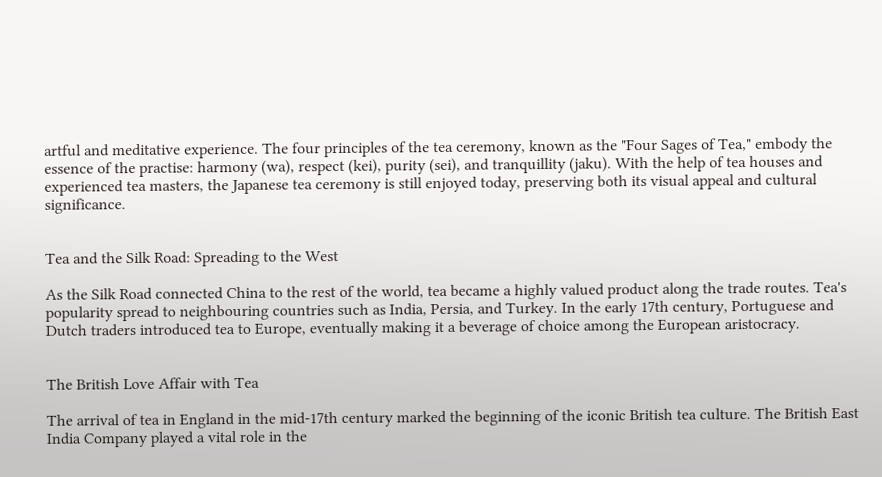artful and meditative experience. The four principles of the tea ceremony, known as the "Four Sages of Tea," embody the essence of the practise: harmony (wa), respect (kei), purity (sei), and tranquillity (jaku). With the help of tea houses and experienced tea masters, the Japanese tea ceremony is still enjoyed today, preserving both its visual appeal and cultural significance.


Tea and the Silk Road: Spreading to the West

As the Silk Road connected China to the rest of the world, tea became a highly valued product along the trade routes. Tea's popularity spread to neighbouring countries such as India, Persia, and Turkey. In the early 17th century, Portuguese and Dutch traders introduced tea to Europe, eventually making it a beverage of choice among the European aristocracy.


The British Love Affair with Tea

The arrival of tea in England in the mid-17th century marked the beginning of the iconic British tea culture. The British East India Company played a vital role in the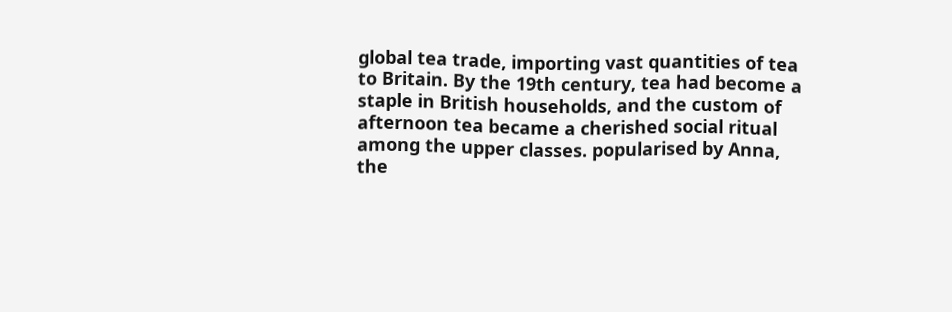global tea trade, importing vast quantities of tea to Britain. By the 19th century, tea had become a staple in British households, and the custom of afternoon tea became a cherished social ritual among the upper classes. popularised by Anna, the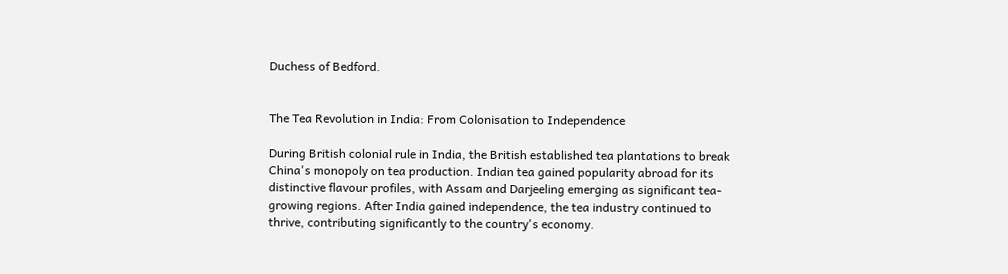Duchess of Bedford.


The Tea Revolution in India: From Colonisation to Independence

During British colonial rule in India, the British established tea plantations to break China's monopoly on tea production. Indian tea gained popularity abroad for its distinctive flavour profiles, with Assam and Darjeeling emerging as significant tea-growing regions. After India gained independence, the tea industry continued to thrive, contributing significantly to the country's economy.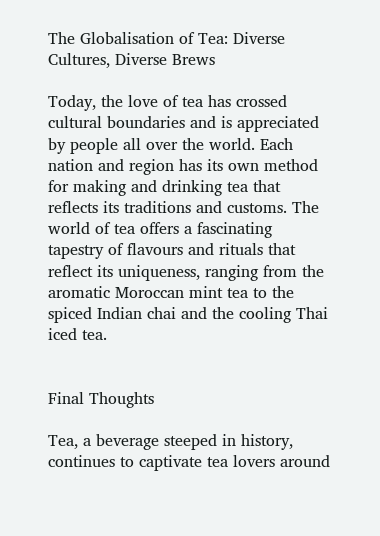The Globalisation of Tea: Diverse Cultures, Diverse Brews

Today, the love of tea has crossed cultural boundaries and is appreciated by people all over the world. Each nation and region has its own method for making and drinking tea that reflects its traditions and customs. The world of tea offers a fascinating tapestry of flavours and rituals that reflect its uniqueness, ranging from the aromatic Moroccan mint tea to the spiced Indian chai and the cooling Thai iced tea.


Final Thoughts

Tea, a beverage steeped in history, continues to captivate tea lovers around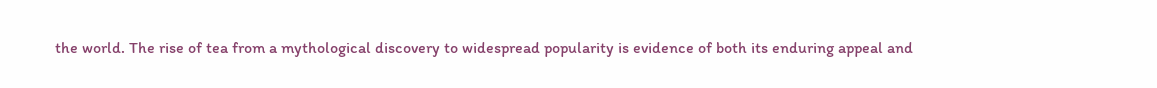the world. The rise of tea from a mythological discovery to widespread popularity is evidence of both its enduring appeal and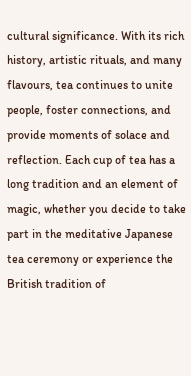cultural significance. With its rich history, artistic rituals, and many flavours, tea continues to unite people, foster connections, and provide moments of solace and reflection. Each cup of tea has a long tradition and an element of magic, whether you decide to take part in the meditative Japanese tea ceremony or experience the British tradition of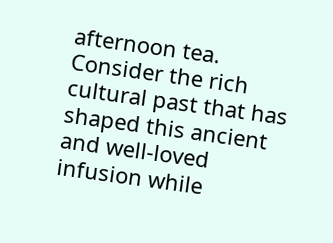afternoon tea. Consider the rich cultural past that has shaped this ancient and well-loved infusion while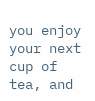you enjoy your next cup of tea, and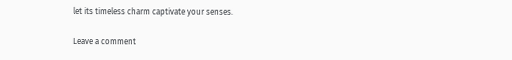let its timeless charm captivate your senses.

Leave a comment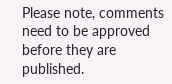Please note, comments need to be approved before they are published.